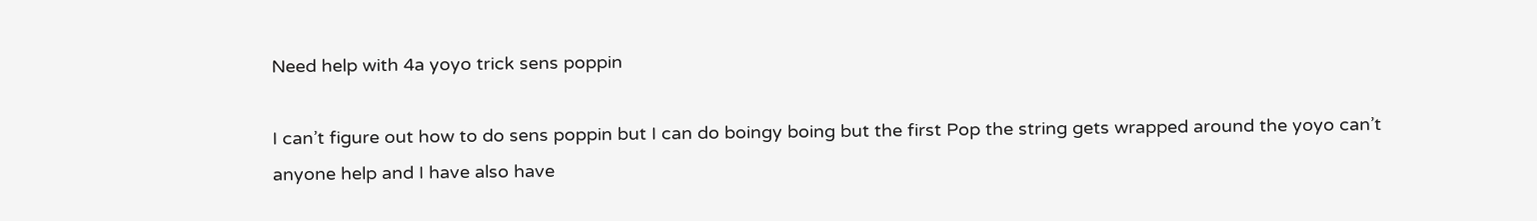Need help with 4a yoyo trick sens poppin

I can’t figure out how to do sens poppin but I can do boingy boing but the first Pop the string gets wrapped around the yoyo can’t anyone help and I have also have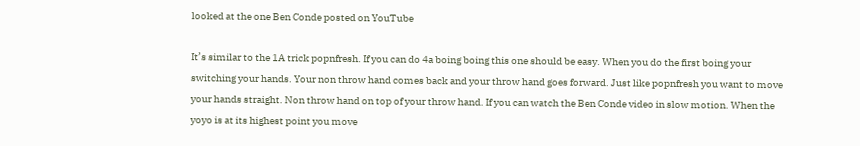looked at the one Ben Conde posted on YouTube

It’s similar to the 1A trick popnfresh. If you can do 4a boing boing this one should be easy. When you do the first boing your switching your hands. Your non throw hand comes back and your throw hand goes forward. Just like popnfresh you want to move your hands straight. Non throw hand on top of your throw hand. If you can watch the Ben Conde video in slow motion. When the yoyo is at its highest point you move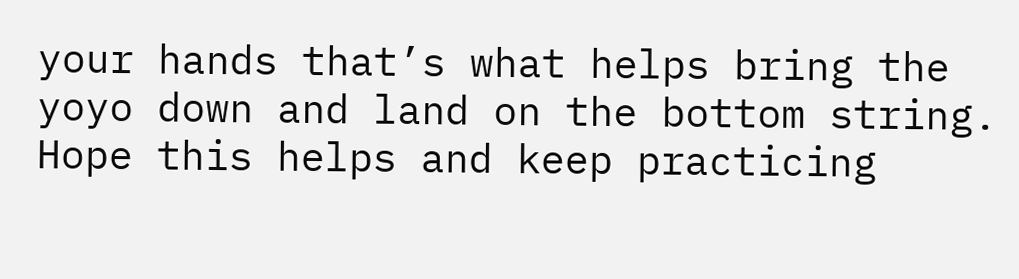your hands that’s what helps bring the yoyo down and land on the bottom string. Hope this helps and keep practicing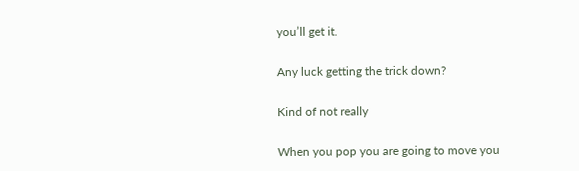you’ll get it.

Any luck getting the trick down?

Kind of not really

When you pop you are going to move you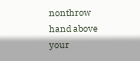nonthrow hand above your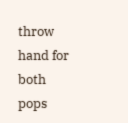throw hand for both pops